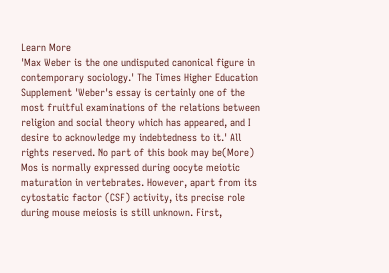Learn More
'Max Weber is the one undisputed canonical figure in contemporary sociology.' The Times Higher Education Supplement 'Weber's essay is certainly one of the most fruitful examinations of the relations between religion and social theory which has appeared, and I desire to acknowledge my indebtedness to it.' All rights reserved. No part of this book may be(More)
Mos is normally expressed during oocyte meiotic maturation in vertebrates. However, apart from its cytostatic factor (CSF) activity, its precise role during mouse meiosis is still unknown. First,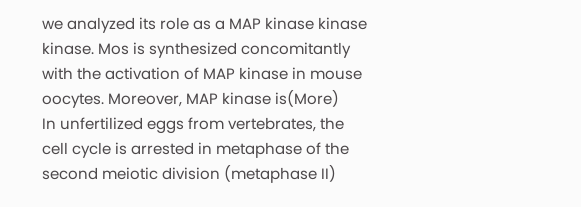we analyzed its role as a MAP kinase kinase kinase. Mos is synthesized concomitantly with the activation of MAP kinase in mouse oocytes. Moreover, MAP kinase is(More)
In unfertilized eggs from vertebrates, the cell cycle is arrested in metaphase of the second meiotic division (metaphase II)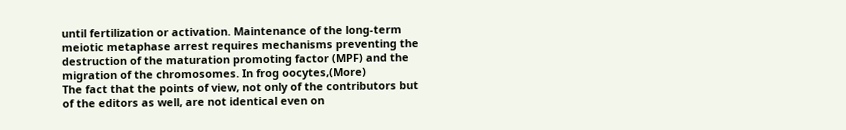until fertilization or activation. Maintenance of the long-term meiotic metaphase arrest requires mechanisms preventing the destruction of the maturation promoting factor (MPF) and the migration of the chromosomes. In frog oocytes,(More)
The fact that the points of view, not only of the contributors but of the editors as well, are not identical even on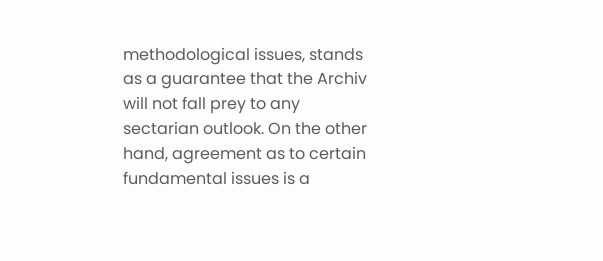methodological issues, stands as a guarantee that the Archiv will not fall prey to any sectarian outlook. On the other hand, agreement as to certain fundamental issues is a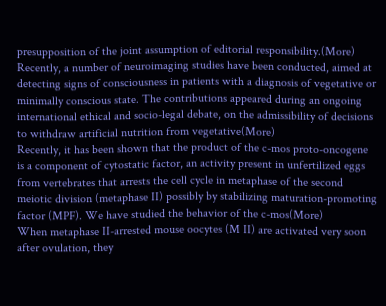presupposition of the joint assumption of editorial responsibility.(More)
Recently, a number of neuroimaging studies have been conducted, aimed at detecting signs of consciousness in patients with a diagnosis of vegetative or minimally conscious state. The contributions appeared during an ongoing international ethical and socio-legal debate, on the admissibility of decisions to withdraw artificial nutrition from vegetative(More)
Recently, it has been shown that the product of the c-mos proto-oncogene is a component of cytostatic factor, an activity present in unfertilized eggs from vertebrates that arrests the cell cycle in metaphase of the second meiotic division (metaphase II) possibly by stabilizing maturation-promoting factor (MPF). We have studied the behavior of the c-mos(More)
When metaphase II-arrested mouse oocytes (M II) are activated very soon after ovulation, they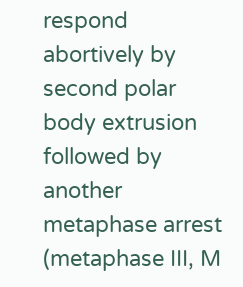respond abortively by second polar body extrusion followed by another metaphase arrest (metaphase III, M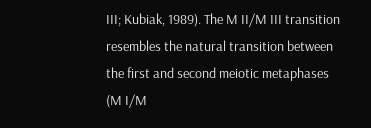III; Kubiak, 1989). The M II/M III transition resembles the natural transition between the first and second meiotic metaphases (M I/M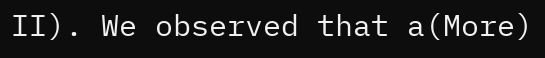II). We observed that a(More)